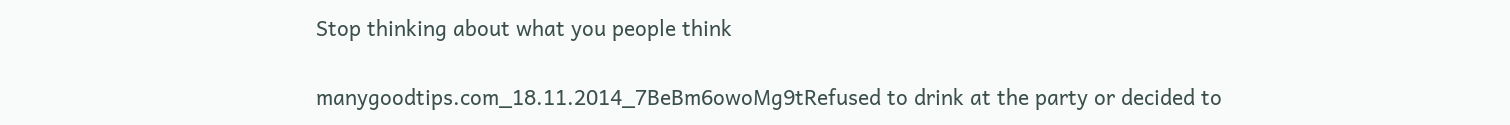Stop thinking about what you people think

manygoodtips.com_18.11.2014_7BeBm6owoMg9tRefused to drink at the party or decided to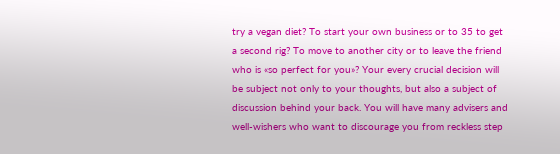try a vegan diet? To start your own business or to 35 to get a second rig? To move to another city or to leave the friend who is «so perfect for you»? Your every crucial decision will be subject not only to your thoughts, but also a subject of discussion behind your back. You will have many advisers and well-wishers who want to discourage you from reckless step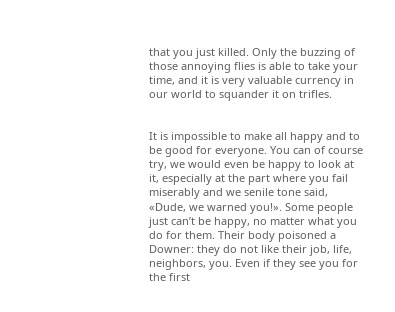that you just killed. Only the buzzing of those annoying flies is able to take your time, and it is very valuable currency in our world to squander it on trifles.


It is impossible to make all happy and to be good for everyone. You can of course try, we would even be happy to look at it, especially at the part where you fail miserably and we senile tone said, «Dude, we warned you!». Some people just can’t be happy, no matter what you do for them. Their body poisoned a Downer: they do not like their job, life, neighbors, you. Even if they see you for the first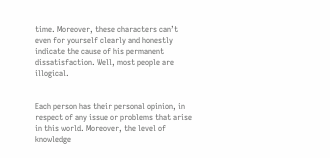time. Moreover, these characters can’t even for yourself clearly and honestly indicate the cause of his permanent dissatisfaction. Well, most people are illogical.


Each person has their personal opinion, in respect of any issue or problems that arise in this world. Moreover, the level of knowledge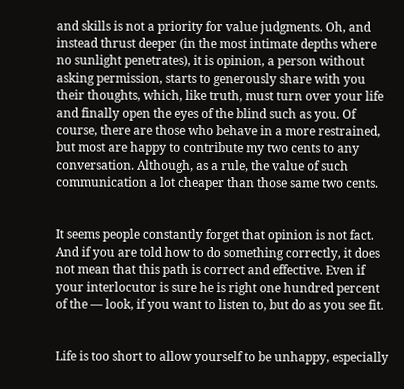and skills is not a priority for value judgments. Oh, and instead thrust deeper (in the most intimate depths where no sunlight penetrates), it is opinion, a person without asking permission, starts to generously share with you their thoughts, which, like truth, must turn over your life and finally open the eyes of the blind such as you. Of course, there are those who behave in a more restrained, but most are happy to contribute my two cents to any conversation. Although, as a rule, the value of such communication a lot cheaper than those same two cents.


It seems people constantly forget that opinion is not fact. And if you are told how to do something correctly, it does not mean that this path is correct and effective. Even if your interlocutor is sure he is right one hundred percent of the — look, if you want to listen to, but do as you see fit.


Life is too short to allow yourself to be unhappy, especially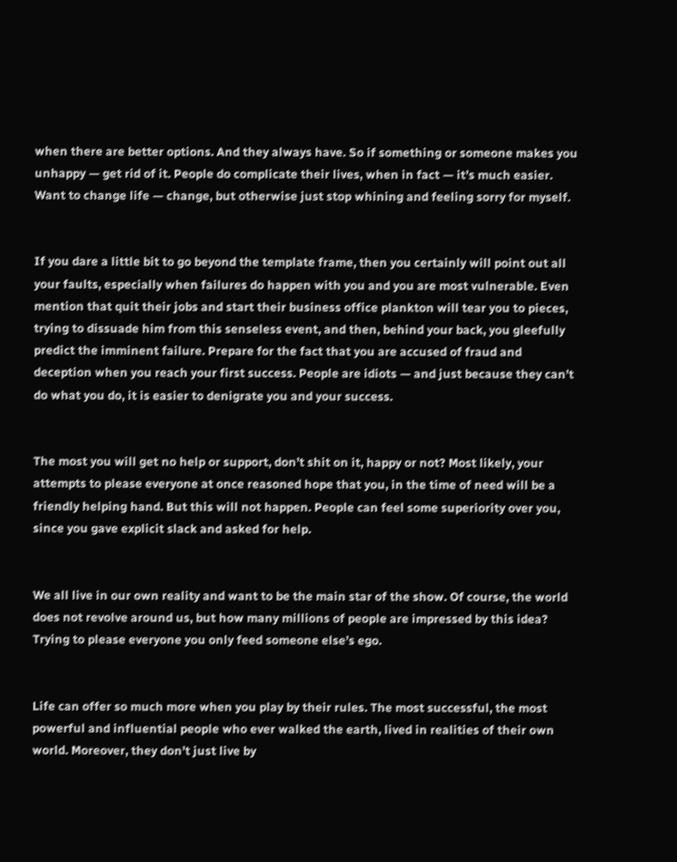when there are better options. And they always have. So if something or someone makes you unhappy — get rid of it. People do complicate their lives, when in fact — it’s much easier. Want to change life — change, but otherwise just stop whining and feeling sorry for myself.


If you dare a little bit to go beyond the template frame, then you certainly will point out all your faults, especially when failures do happen with you and you are most vulnerable. Even mention that quit their jobs and start their business office plankton will tear you to pieces, trying to dissuade him from this senseless event, and then, behind your back, you gleefully predict the imminent failure. Prepare for the fact that you are accused of fraud and deception when you reach your first success. People are idiots — and just because they can’t do what you do, it is easier to denigrate you and your success.


The most you will get no help or support, don’t shit on it, happy or not? Most likely, your attempts to please everyone at once reasoned hope that you, in the time of need will be a friendly helping hand. But this will not happen. People can feel some superiority over you, since you gave explicit slack and asked for help.


We all live in our own reality and want to be the main star of the show. Of course, the world does not revolve around us, but how many millions of people are impressed by this idea? Trying to please everyone you only feed someone else’s ego.


Life can offer so much more when you play by their rules. The most successful, the most powerful and influential people who ever walked the earth, lived in realities of their own world. Moreover, they don’t just live by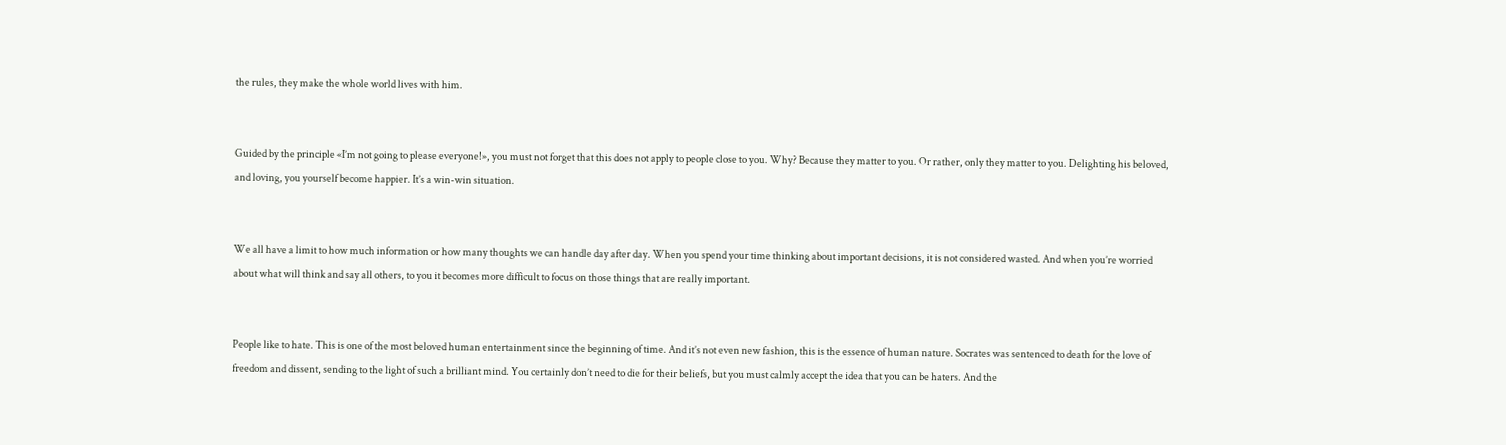the rules, they make the whole world lives with him.


Guided by the principle «I’m not going to please everyone!», you must not forget that this does not apply to people close to you. Why? Because they matter to you. Or rather, only they matter to you. Delighting his beloved, and loving, you yourself become happier. It’s a win-win situation.


We all have a limit to how much information or how many thoughts we can handle day after day. When you spend your time thinking about important decisions, it is not considered wasted. And when you’re worried about what will think and say all others, to you it becomes more difficult to focus on those things that are really important.


People like to hate. This is one of the most beloved human entertainment since the beginning of time. And it’s not even new fashion, this is the essence of human nature. Socrates was sentenced to death for the love of freedom and dissent, sending to the light of such a brilliant mind. You certainly don’t need to die for their beliefs, but you must calmly accept the idea that you can be haters. And the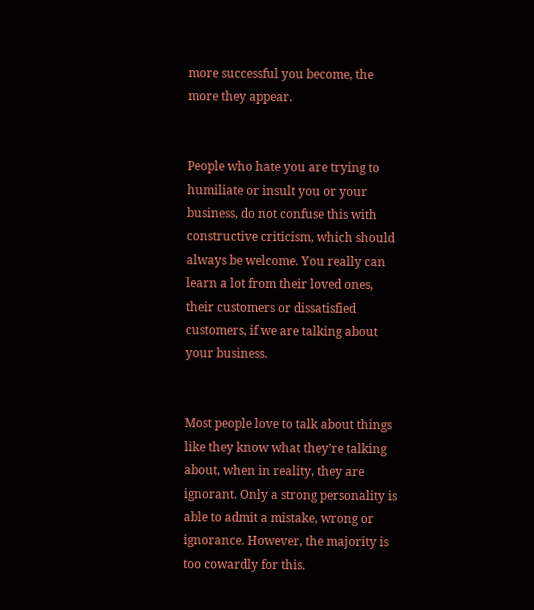more successful you become, the more they appear.


People who hate you are trying to humiliate or insult you or your business, do not confuse this with constructive criticism, which should always be welcome. You really can learn a lot from their loved ones, their customers or dissatisfied customers, if we are talking about your business.


Most people love to talk about things like they know what they’re talking about, when in reality, they are ignorant. Only a strong personality is able to admit a mistake, wrong or ignorance. However, the majority is too cowardly for this.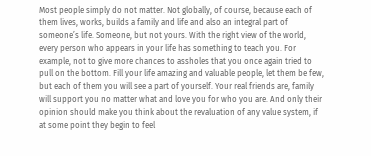Most people simply do not matter. Not globally, of course, because each of them lives, works, builds a family and life and also an integral part of someone’s life. Someone, but not yours. With the right view of the world, every person who appears in your life has something to teach you. For example, not to give more chances to assholes that you once again tried to pull on the bottom. Fill your life amazing and valuable people, let them be few, but each of them you will see a part of yourself. Your real friends are, family will support you no matter what and love you for who you are. And only their opinion should make you think about the revaluation of any value system, if at some point they begin to feel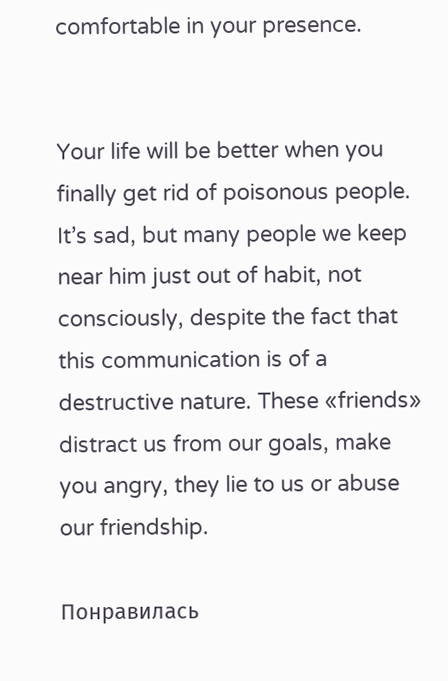comfortable in your presence.


Your life will be better when you finally get rid of poisonous people. It’s sad, but many people we keep near him just out of habit, not consciously, despite the fact that this communication is of a destructive nature. These «friends» distract us from our goals, make you angry, they lie to us or abuse our friendship.

Понравилась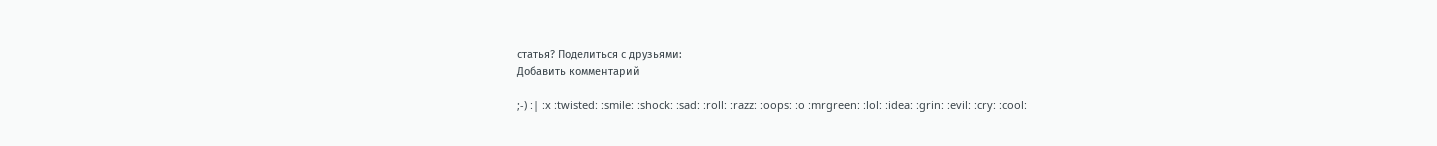статья? Поделиться с друзьями:
Добавить комментарий

;-) :| :x :twisted: :smile: :shock: :sad: :roll: :razz: :oops: :o :mrgreen: :lol: :idea: :grin: :evil: :cry: :cool: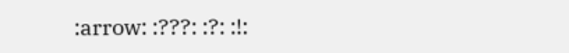:arrow: :???: :?: :!: